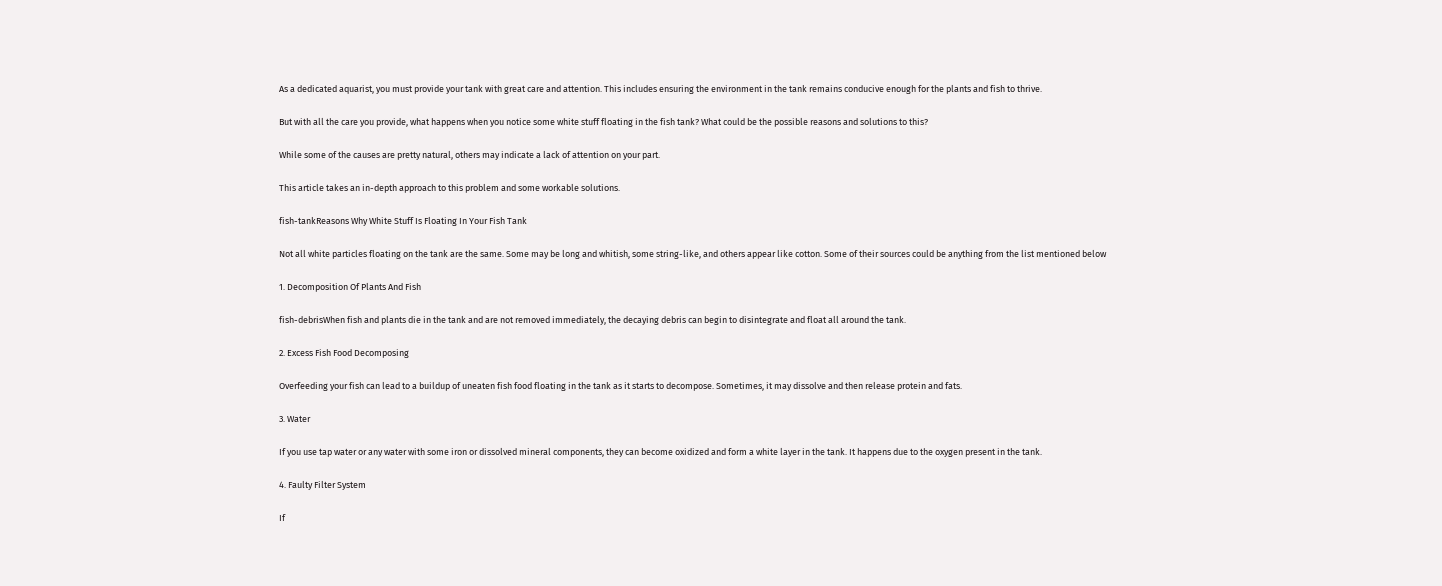As a dedicated aquarist, you must provide your tank with great care and attention. This includes ensuring the environment in the tank remains conducive enough for the plants and fish to thrive.

But with all the care you provide, what happens when you notice some white stuff floating in the fish tank? What could be the possible reasons and solutions to this?

While some of the causes are pretty natural, others may indicate a lack of attention on your part.

This article takes an in-depth approach to this problem and some workable solutions.

fish-tankReasons Why White Stuff Is Floating In Your Fish Tank

Not all white particles floating on the tank are the same. Some may be long and whitish, some string-like, and others appear like cotton. Some of their sources could be anything from the list mentioned below

1. Decomposition Of Plants And Fish

fish-debrisWhen fish and plants die in the tank and are not removed immediately, the decaying debris can begin to disintegrate and float all around the tank.

2. Excess Fish Food Decomposing

Overfeeding your fish can lead to a buildup of uneaten fish food floating in the tank as it starts to decompose. Sometimes, it may dissolve and then release protein and fats.

3. Water

If you use tap water or any water with some iron or dissolved mineral components, they can become oxidized and form a white layer in the tank. It happens due to the oxygen present in the tank.

4. Faulty Filter System

If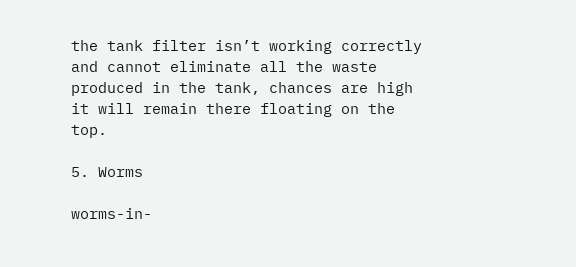the tank filter isn’t working correctly and cannot eliminate all the waste produced in the tank, chances are high it will remain there floating on the top.

5. Worms

worms-in-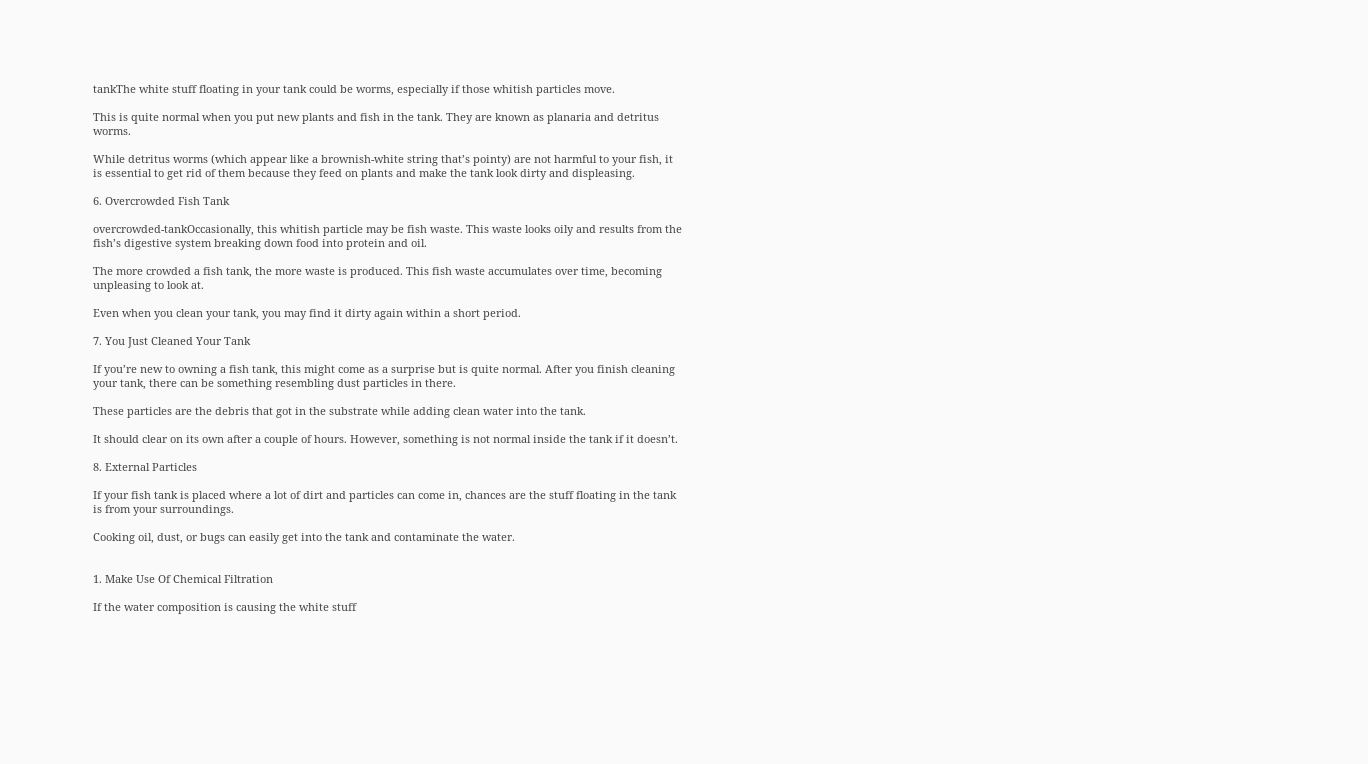tankThe white stuff floating in your tank could be worms, especially if those whitish particles move.

This is quite normal when you put new plants and fish in the tank. They are known as planaria and detritus worms.

While detritus worms (which appear like a brownish-white string that’s pointy) are not harmful to your fish, it is essential to get rid of them because they feed on plants and make the tank look dirty and displeasing.

6. Overcrowded Fish Tank

overcrowded-tankOccasionally, this whitish particle may be fish waste. This waste looks oily and results from the fish’s digestive system breaking down food into protein and oil.

The more crowded a fish tank, the more waste is produced. This fish waste accumulates over time, becoming unpleasing to look at.

Even when you clean your tank, you may find it dirty again within a short period.

7. You Just Cleaned Your Tank

If you’re new to owning a fish tank, this might come as a surprise but is quite normal. After you finish cleaning your tank, there can be something resembling dust particles in there.

These particles are the debris that got in the substrate while adding clean water into the tank.

It should clear on its own after a couple of hours. However, something is not normal inside the tank if it doesn’t.

8. External Particles

If your fish tank is placed where a lot of dirt and particles can come in, chances are the stuff floating in the tank is from your surroundings.

Cooking oil, dust, or bugs can easily get into the tank and contaminate the water.


1. Make Use Of Chemical Filtration

If the water composition is causing the white stuff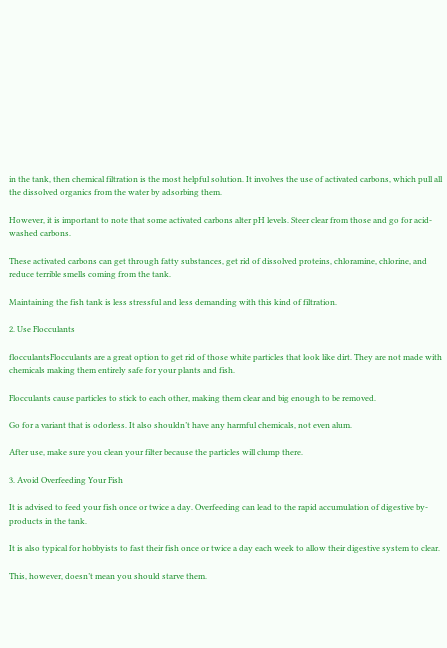in the tank, then chemical filtration is the most helpful solution. It involves the use of activated carbons, which pull all the dissolved organics from the water by adsorbing them.

However, it is important to note that some activated carbons alter pH levels. Steer clear from those and go for acid-washed carbons.

These activated carbons can get through fatty substances, get rid of dissolved proteins, chloramine, chlorine, and reduce terrible smells coming from the tank.

Maintaining the fish tank is less stressful and less demanding with this kind of filtration.

2. Use Flocculants

flocculantsFlocculants are a great option to get rid of those white particles that look like dirt. They are not made with chemicals making them entirely safe for your plants and fish.

Flocculants cause particles to stick to each other, making them clear and big enough to be removed.

Go for a variant that is odorless. It also shouldn’t have any harmful chemicals, not even alum.

After use, make sure you clean your filter because the particles will clump there.

3. Avoid Overfeeding Your Fish

It is advised to feed your fish once or twice a day. Overfeeding can lead to the rapid accumulation of digestive by-products in the tank.

It is also typical for hobbyists to fast their fish once or twice a day each week to allow their digestive system to clear.

This, however, doesn’t mean you should starve them.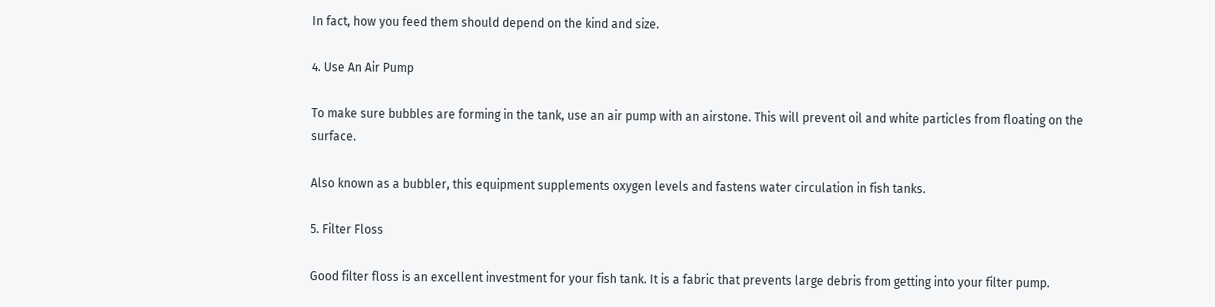In fact, how you feed them should depend on the kind and size.

4. Use An Air Pump

To make sure bubbles are forming in the tank, use an air pump with an airstone. This will prevent oil and white particles from floating on the surface.

Also known as a bubbler, this equipment supplements oxygen levels and fastens water circulation in fish tanks.

5. Filter Floss

Good filter floss is an excellent investment for your fish tank. It is a fabric that prevents large debris from getting into your filter pump.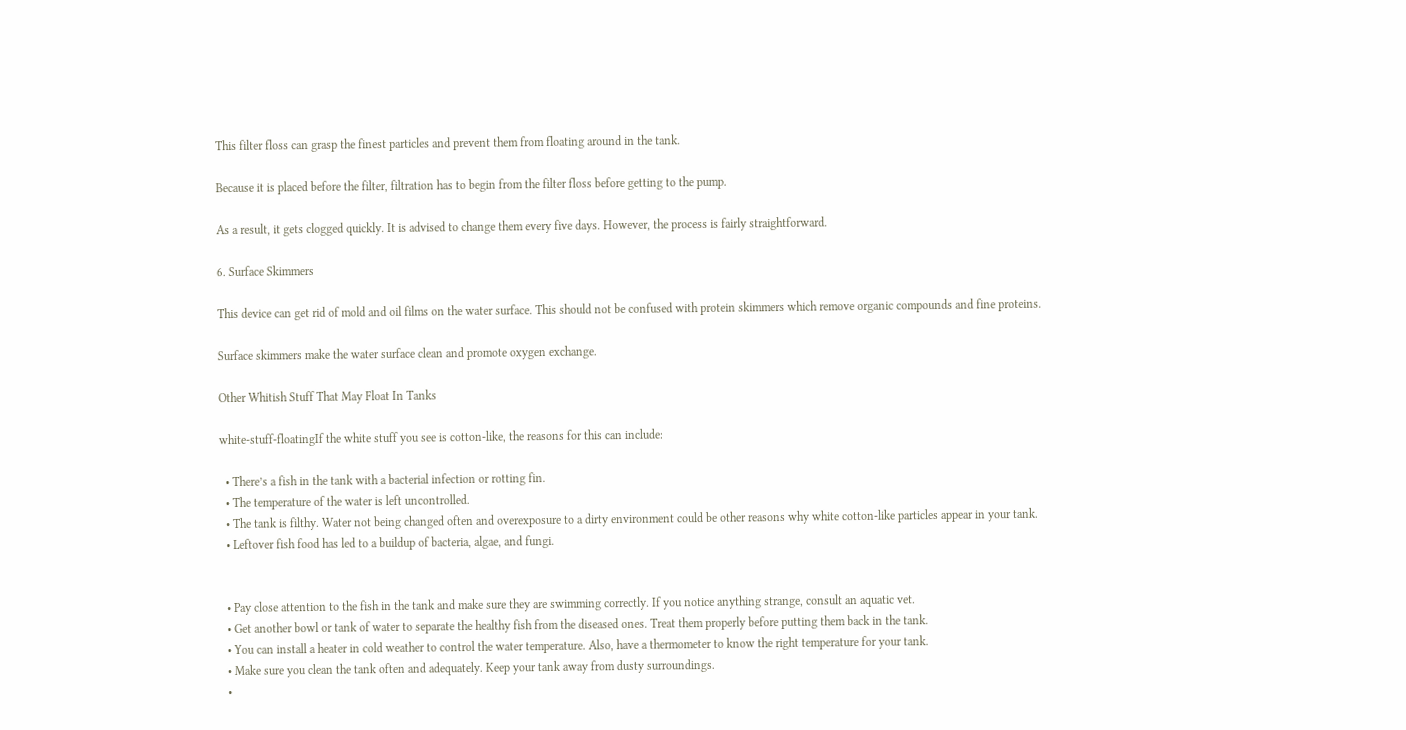This filter floss can grasp the finest particles and prevent them from floating around in the tank.

Because it is placed before the filter, filtration has to begin from the filter floss before getting to the pump.

As a result, it gets clogged quickly. It is advised to change them every five days. However, the process is fairly straightforward.

6. Surface Skimmers

This device can get rid of mold and oil films on the water surface. This should not be confused with protein skimmers which remove organic compounds and fine proteins.

Surface skimmers make the water surface clean and promote oxygen exchange.

Other Whitish Stuff That May Float In Tanks

white-stuff-floatingIf the white stuff you see is cotton-like, the reasons for this can include:

  • There’s a fish in the tank with a bacterial infection or rotting fin.
  • The temperature of the water is left uncontrolled.
  • The tank is filthy. Water not being changed often and overexposure to a dirty environment could be other reasons why white cotton-like particles appear in your tank.
  • Leftover fish food has led to a buildup of bacteria, algae, and fungi.


  • Pay close attention to the fish in the tank and make sure they are swimming correctly. If you notice anything strange, consult an aquatic vet.
  • Get another bowl or tank of water to separate the healthy fish from the diseased ones. Treat them properly before putting them back in the tank.
  • You can install a heater in cold weather to control the water temperature. Also, have a thermometer to know the right temperature for your tank.
  • Make sure you clean the tank often and adequately. Keep your tank away from dusty surroundings.
  •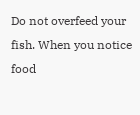Do not overfeed your fish. When you notice food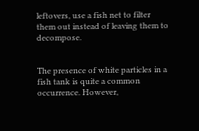leftovers, use a fish net to filter them out instead of leaving them to decompose.


The presence of white particles in a fish tank is quite a common occurrence. However,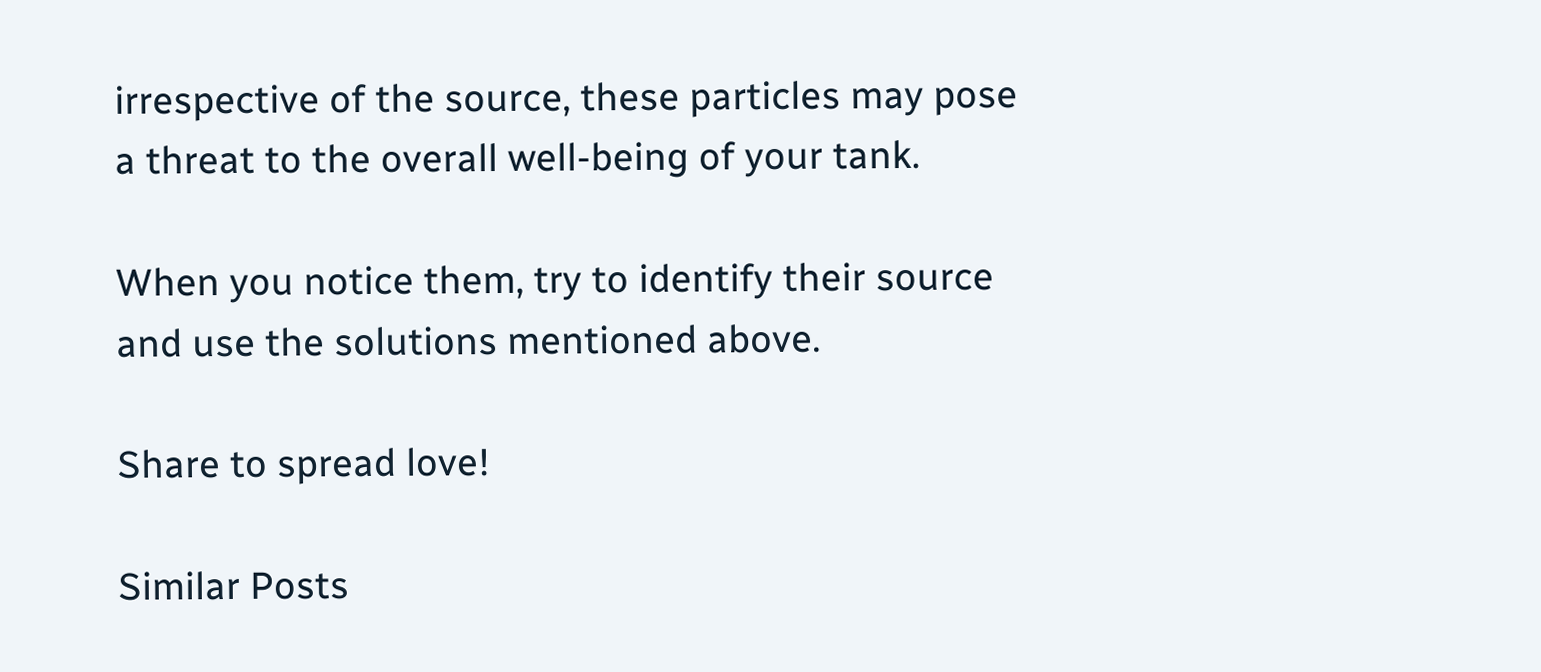irrespective of the source, these particles may pose a threat to the overall well-being of your tank.

When you notice them, try to identify their source and use the solutions mentioned above.

Share to spread love!

Similar Posts